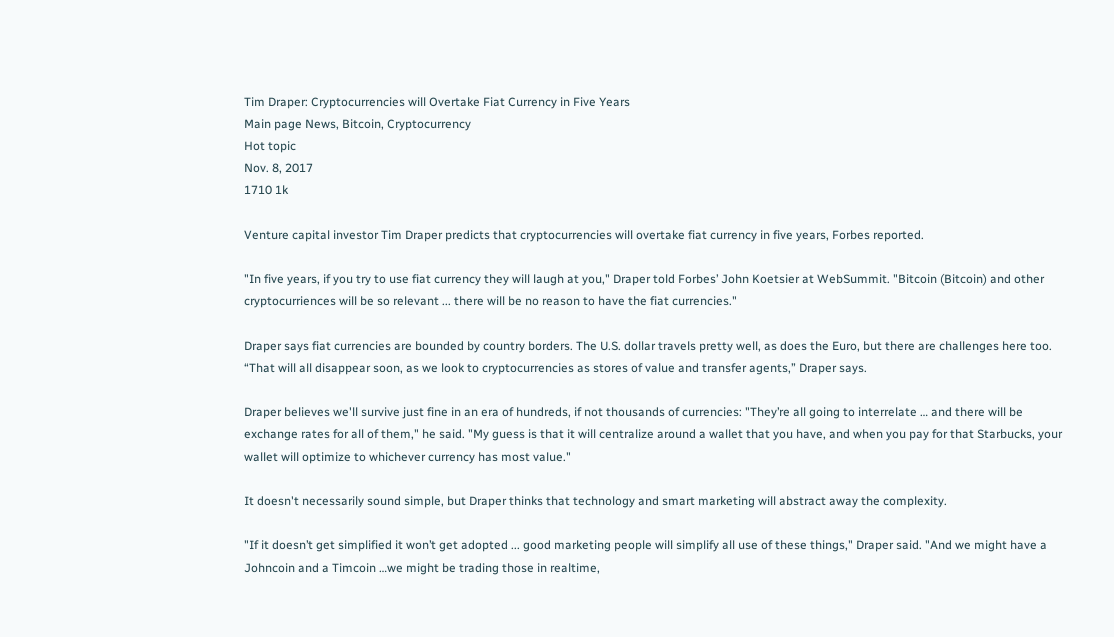Tim Draper: Cryptocurrencies will Overtake Fiat Currency in Five Years
Main page News, Bitcoin, Cryptocurrency
Hot topic
Nov. 8, 2017
1710 1k

Venture capital investor Tim Draper predicts that cryptocurrencies will overtake fiat currency in five years, Forbes reported.

"In five years, if you try to use fiat currency they will laugh at you," Draper told Forbes’ John Koetsier at WebSummit. "Bitcoin (Bitcoin) and other cryptocurriences will be so relevant ... there will be no reason to have the fiat currencies."

Draper says fiat currencies are bounded by country borders. The U.S. dollar travels pretty well, as does the Euro, but there are challenges here too. “That will all disappear soon, as we look to cryptocurrencies as stores of value and transfer agents,” Draper says.

Draper believes we'll survive just fine in an era of hundreds, if not thousands of currencies: "They’re all going to interrelate … and there will be exchange rates for all of them," he said. "My guess is that it will centralize around a wallet that you have, and when you pay for that Starbucks, your wallet will optimize to whichever currency has most value."

It doesn't necessarily sound simple, but Draper thinks that technology and smart marketing will abstract away the complexity.

"If it doesn’t get simplified it won’t get adopted ... good marketing people will simplify all use of these things," Draper said. "And we might have a Johncoin and a Timcoin …we might be trading those in realtime,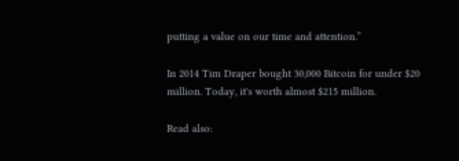putting a value on our time and attention.”

In 2014 Tim Draper bought 30,000 Bitcoin for under $20 million. Today, it's worth almost $215 million.

Read also: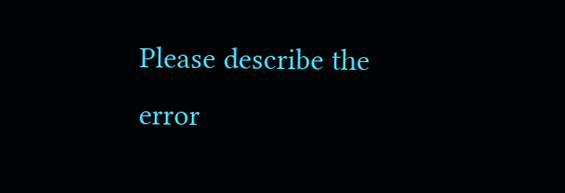Please describe the error